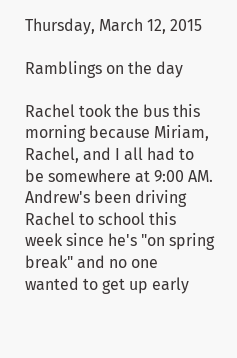Thursday, March 12, 2015

Ramblings on the day

Rachel took the bus this morning because Miriam, Rachel, and I all had to be somewhere at 9:00 AM. Andrew's been driving Rachel to school this week since he's "on spring break" and no one wanted to get up early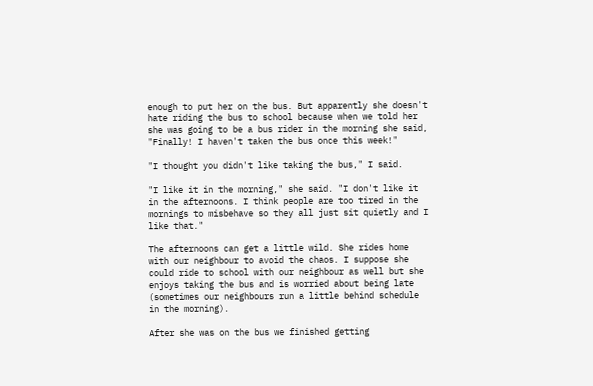enough to put her on the bus. But apparently she doesn't hate riding the bus to school because when we told her she was going to be a bus rider in the morning she said, "Finally! I haven't taken the bus once this week!"

"I thought you didn't like taking the bus," I said.

"I like it in the morning," she said. "I don't like it in the afternoons. I think people are too tired in the mornings to misbehave so they all just sit quietly and I like that."

The afternoons can get a little wild. She rides home with our neighbour to avoid the chaos. I suppose she could ride to school with our neighbour as well but she enjoys taking the bus and is worried about being late (sometimes our neighbours run a little behind schedule in the morning).

After she was on the bus we finished getting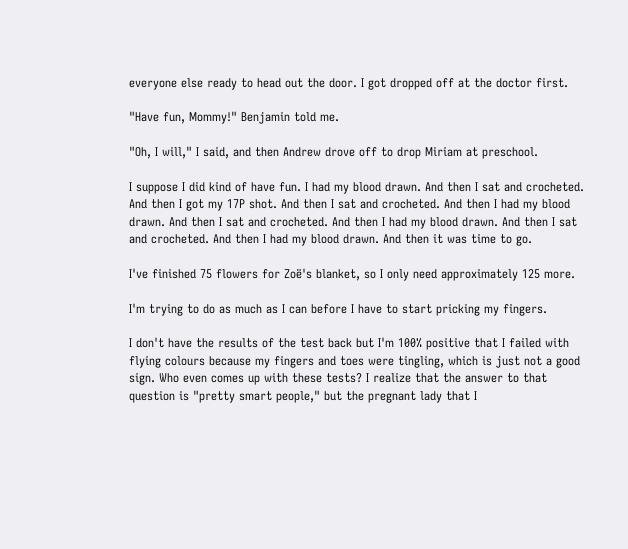everyone else ready to head out the door. I got dropped off at the doctor first.

"Have fun, Mommy!" Benjamin told me.

"Oh, I will," I said, and then Andrew drove off to drop Miriam at preschool.

I suppose I did kind of have fun. I had my blood drawn. And then I sat and crocheted. And then I got my 17P shot. And then I sat and crocheted. And then I had my blood drawn. And then I sat and crocheted. And then I had my blood drawn. And then I sat and crocheted. And then I had my blood drawn. And then it was time to go.

I've finished 75 flowers for Zoë's blanket, so I only need approximately 125 more.

I'm trying to do as much as I can before I have to start pricking my fingers.

I don't have the results of the test back but I'm 100% positive that I failed with flying colours because my fingers and toes were tingling, which is just not a good sign. Who even comes up with these tests? I realize that the answer to that question is "pretty smart people," but the pregnant lady that I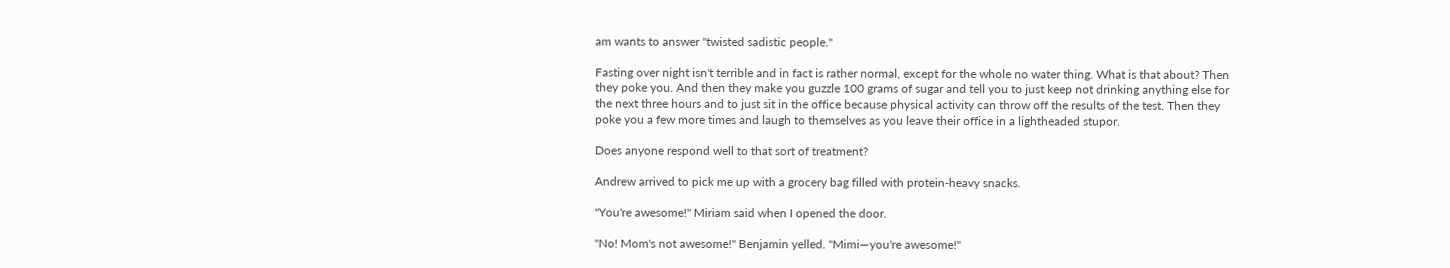am wants to answer "twisted sadistic people."

Fasting over night isn't terrible and in fact is rather normal, except for the whole no water thing. What is that about? Then they poke you. And then they make you guzzle 100 grams of sugar and tell you to just keep not drinking anything else for the next three hours and to just sit in the office because physical activity can throw off the results of the test. Then they poke you a few more times and laugh to themselves as you leave their office in a lightheaded stupor.

Does anyone respond well to that sort of treatment?

Andrew arrived to pick me up with a grocery bag filled with protein-heavy snacks.

"You're awesome!" Miriam said when I opened the door.

"No! Mom's not awesome!" Benjamin yelled. "Mimi—you're awesome!"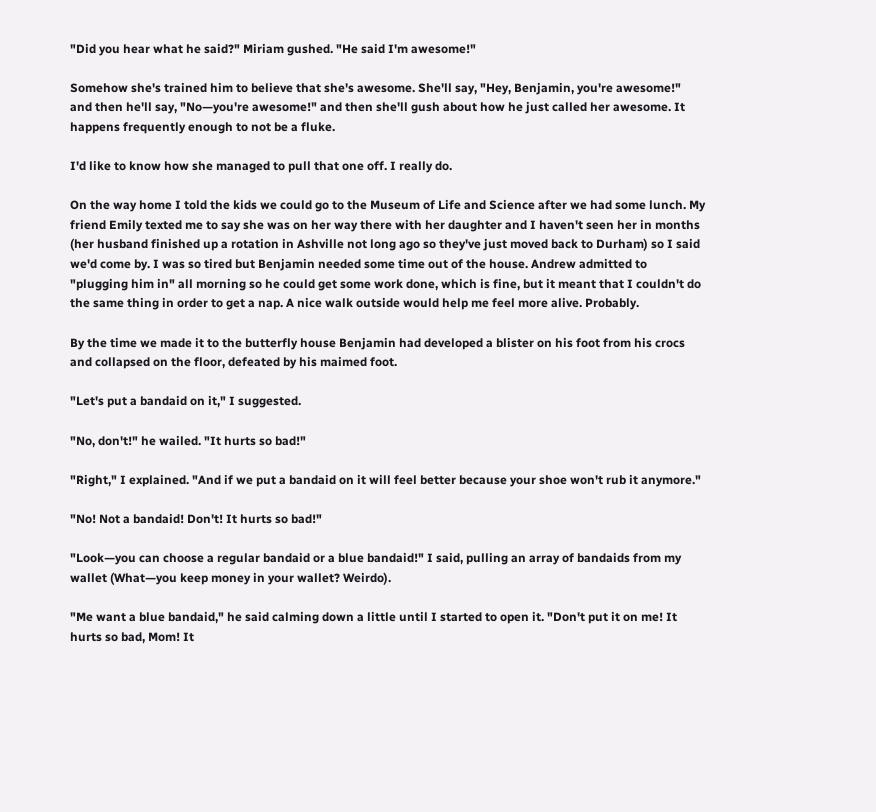"Did you hear what he said?" Miriam gushed. "He said I'm awesome!"

Somehow she's trained him to believe that she's awesome. She'll say, "Hey, Benjamin, you're awesome!" and then he'll say, "No—you're awesome!" and then she'll gush about how he just called her awesome. It happens frequently enough to not be a fluke.

I'd like to know how she managed to pull that one off. I really do.

On the way home I told the kids we could go to the Museum of Life and Science after we had some lunch. My friend Emily texted me to say she was on her way there with her daughter and I haven't seen her in months (her husband finished up a rotation in Ashville not long ago so they've just moved back to Durham) so I said we'd come by. I was so tired but Benjamin needed some time out of the house. Andrew admitted to "plugging him in" all morning so he could get some work done, which is fine, but it meant that I couldn't do the same thing in order to get a nap. A nice walk outside would help me feel more alive. Probably.

By the time we made it to the butterfly house Benjamin had developed a blister on his foot from his crocs and collapsed on the floor, defeated by his maimed foot.

"Let's put a bandaid on it," I suggested.

"No, don't!" he wailed. "It hurts so bad!"

"Right," I explained. "And if we put a bandaid on it will feel better because your shoe won't rub it anymore."

"No! Not a bandaid! Don't! It hurts so bad!"

"Look—you can choose a regular bandaid or a blue bandaid!" I said, pulling an array of bandaids from my wallet (What—you keep money in your wallet? Weirdo).

"Me want a blue bandaid," he said calming down a little until I started to open it. "Don't put it on me! It hurts so bad, Mom! It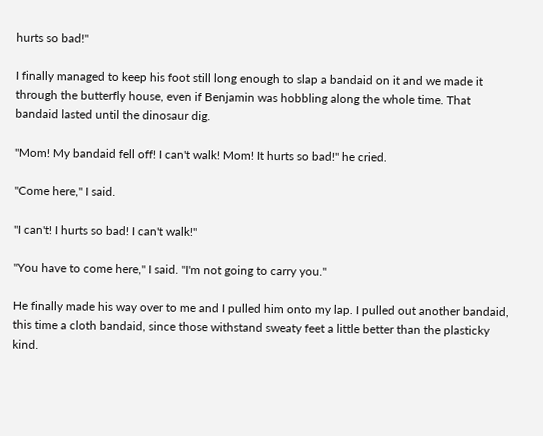hurts so bad!"

I finally managed to keep his foot still long enough to slap a bandaid on it and we made it through the butterfly house, even if Benjamin was hobbling along the whole time. That bandaid lasted until the dinosaur dig.

"Mom! My bandaid fell off! I can't walk! Mom! It hurts so bad!" he cried.

"Come here," I said.

"I can't! I hurts so bad! I can't walk!"

"You have to come here," I said. "I'm not going to carry you."

He finally made his way over to me and I pulled him onto my lap. I pulled out another bandaid, this time a cloth bandaid, since those withstand sweaty feet a little better than the plasticky kind.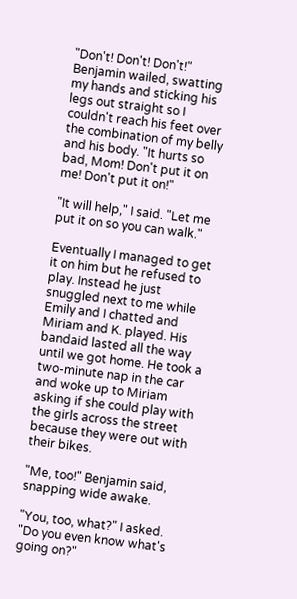"Don't! Don't! Don't!" Benjamin wailed, swatting my hands and sticking his legs out straight so I couldn't reach his feet over the combination of my belly and his body. "It hurts so bad, Mom! Don't put it on me! Don't put it on!"

"It will help," I said. "Let me put it on so you can walk."

Eventually I managed to get it on him but he refused to play. Instead he just snuggled next to me while Emily and I chatted and Miriam and K. played. His bandaid lasted all the way until we got home. He took a two-minute nap in the car and woke up to Miriam asking if she could play with the girls across the street because they were out with their bikes.

"Me, too!" Benjamin said, snapping wide awake.

"You, too, what?" I asked. "Do you even know what's going on?"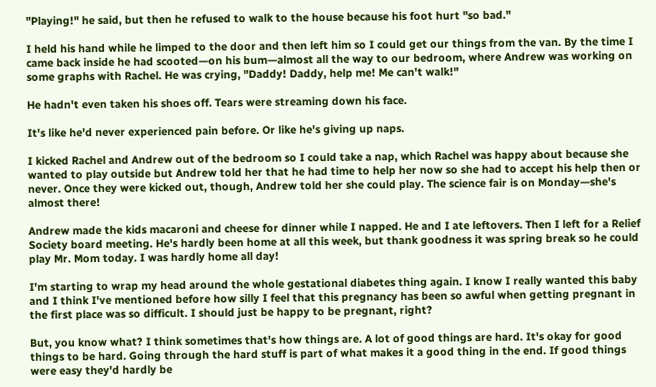"Playing!" he said, but then he refused to walk to the house because his foot hurt "so bad."

I held his hand while he limped to the door and then left him so I could get our things from the van. By the time I came back inside he had scooted—on his bum—almost all the way to our bedroom, where Andrew was working on some graphs with Rachel. He was crying, "Daddy! Daddy, help me! Me can't walk!"

He hadn't even taken his shoes off. Tears were streaming down his face.

It's like he'd never experienced pain before. Or like he's giving up naps.

I kicked Rachel and Andrew out of the bedroom so I could take a nap, which Rachel was happy about because she wanted to play outside but Andrew told her that he had time to help her now so she had to accept his help then or never. Once they were kicked out, though, Andrew told her she could play. The science fair is on Monday—she's almost there!

Andrew made the kids macaroni and cheese for dinner while I napped. He and I ate leftovers. Then I left for a Relief Society board meeting. He's hardly been home at all this week, but thank goodness it was spring break so he could play Mr. Mom today. I was hardly home all day!

I'm starting to wrap my head around the whole gestational diabetes thing again. I know I really wanted this baby and I think I've mentioned before how silly I feel that this pregnancy has been so awful when getting pregnant in the first place was so difficult. I should just be happy to be pregnant, right?

But, you know what? I think sometimes that's how things are. A lot of good things are hard. It's okay for good things to be hard. Going through the hard stuff is part of what makes it a good thing in the end. If good things were easy they'd hardly be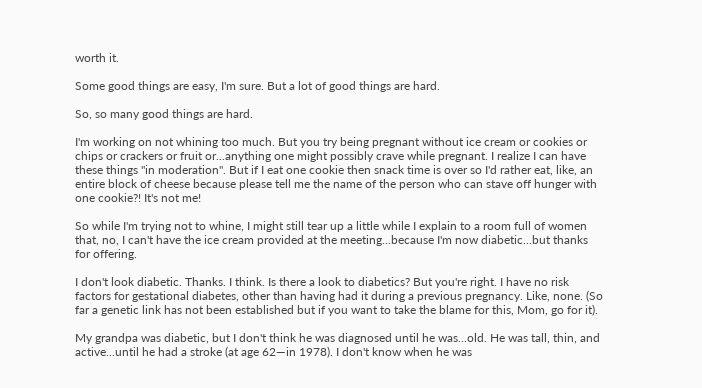worth it.

Some good things are easy, I'm sure. But a lot of good things are hard.

So, so many good things are hard.

I'm working on not whining too much. But you try being pregnant without ice cream or cookies or chips or crackers or fruit or...anything one might possibly crave while pregnant. I realize I can have these things "in moderation". But if I eat one cookie then snack time is over so I'd rather eat, like, an entire block of cheese because please tell me the name of the person who can stave off hunger with one cookie?! It's not me!

So while I'm trying not to whine, I might still tear up a little while I explain to a room full of women that, no, I can't have the ice cream provided at the meeting...because I'm now diabetic...but thanks for offering.

I don't look diabetic. Thanks. I think. Is there a look to diabetics? But you're right. I have no risk factors for gestational diabetes, other than having had it during a previous pregnancy. Like, none. (So far a genetic link has not been established but if you want to take the blame for this, Mom, go for it).

My grandpa was diabetic, but I don't think he was diagnosed until he was...old. He was tall, thin, and active...until he had a stroke (at age 62—in 1978). I don't know when he was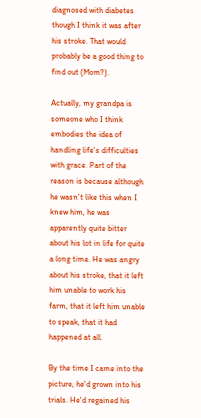diagnosed with diabetes though I think it was after his stroke. That would probably be a good thing to find out (Mom?).

Actually, my grandpa is someone who I think embodies the idea of handling life's difficulties with grace. Part of the reason is because although he wasn't like this when I knew him, he was apparently quite bitter about his lot in life for quite a long time. He was angry about his stroke, that it left him unable to work his farm, that it left him unable to speak, that it had happened at all.

By the time I came into the picture, he'd grown into his trials. He'd regained his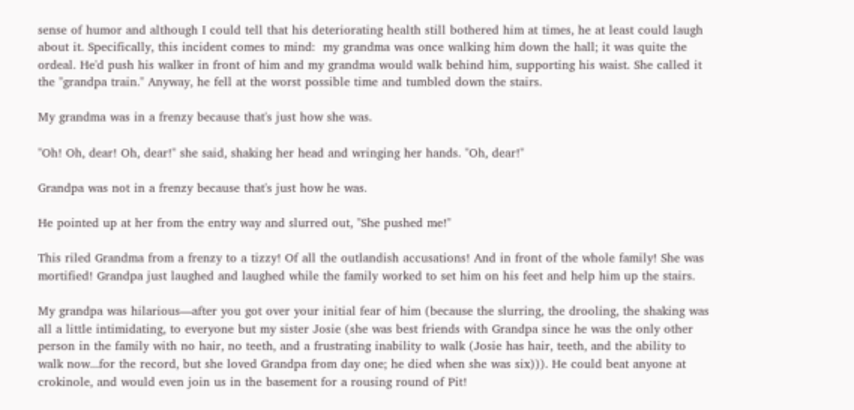sense of humor and although I could tell that his deteriorating health still bothered him at times, he at least could laugh about it. Specifically, this incident comes to mind:  my grandma was once walking him down the hall; it was quite the ordeal. He'd push his walker in front of him and my grandma would walk behind him, supporting his waist. She called it the "grandpa train." Anyway, he fell at the worst possible time and tumbled down the stairs.

My grandma was in a frenzy because that's just how she was.

"Oh! Oh, dear! Oh, dear!" she said, shaking her head and wringing her hands. "Oh, dear!"

Grandpa was not in a frenzy because that's just how he was.

He pointed up at her from the entry way and slurred out, "She pushed me!"

This riled Grandma from a frenzy to a tizzy! Of all the outlandish accusations! And in front of the whole family! She was mortified! Grandpa just laughed and laughed while the family worked to set him on his feet and help him up the stairs.

My grandpa was hilarious—after you got over your initial fear of him (because the slurring, the drooling, the shaking was all a little intimidating, to everyone but my sister Josie (she was best friends with Grandpa since he was the only other person in the family with no hair, no teeth, and a frustrating inability to walk (Josie has hair, teeth, and the ability to walk now...for the record, but she loved Grandpa from day one; he died when she was six))). He could beat anyone at crokinole, and would even join us in the basement for a rousing round of Pit!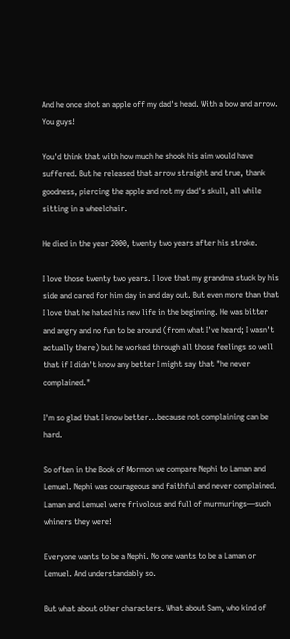And he once shot an apple off my dad's head. With a bow and arrow. You guys!

You'd think that with how much he shook his aim would have suffered. But he released that arrow straight and true, thank goodness, piercing the apple and not my dad's skull, all while sitting in a wheelchair.

He died in the year 2000, twenty two years after his stroke.

I love those twenty two years. I love that my grandma stuck by his side and cared for him day in and day out. But even more than that I love that he hated his new life in the beginning. He was bitter and angry and no fun to be around (from what I've heard; I wasn't actually there) but he worked through all those feelings so well that if I didn't know any better I might say that "he never complained."

I'm so glad that I know better...because not complaining can be hard.

So often in the Book of Mormon we compare Nephi to Laman and Lemuel. Nephi was courageous and faithful and never complained. Laman and Lemuel were frivolous and full of murmurings—such whiners they were!

Everyone wants to be a Nephi. No one wants to be a Laman or Lemuel. And understandably so.

But what about other characters. What about Sam, who kind of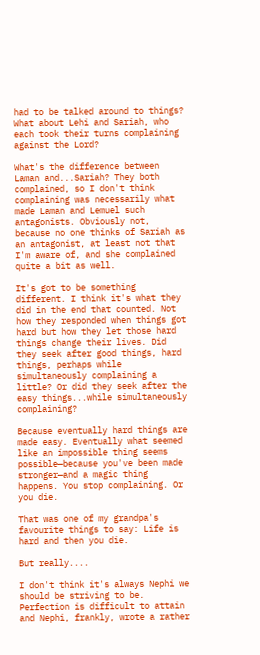had to be talked around to things? What about Lehi and Sariah, who each took their turns complaining against the Lord?

What's the difference between Laman and...Sariah? They both complained, so I don't think complaining was necessarily what made Laman and Lemuel such antagonists. Obviously not, because no one thinks of Sariah as an antagonist, at least not that I'm aware of, and she complained quite a bit as well.

It's got to be something different. I think it's what they did in the end that counted. Not how they responded when things got hard but how they let those hard things change their lives. Did they seek after good things, hard things, perhaps while simultaneously complaining a little? Or did they seek after the easy things...while simultaneously complaining?

Because eventually hard things are made easy. Eventually what seemed like an impossible thing seems possible—because you've been made stronger—and a magic thing happens. You stop complaining. Or you die.

That was one of my grandpa's favourite things to say: Life is hard and then you die.

But really....

I don't think it's always Nephi we should be striving to be. Perfection is difficult to attain and Nephi, frankly, wrote a rather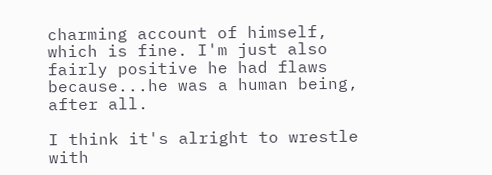charming account of himself, which is fine. I'm just also fairly positive he had flaws because...he was a human being, after all.

I think it's alright to wrestle with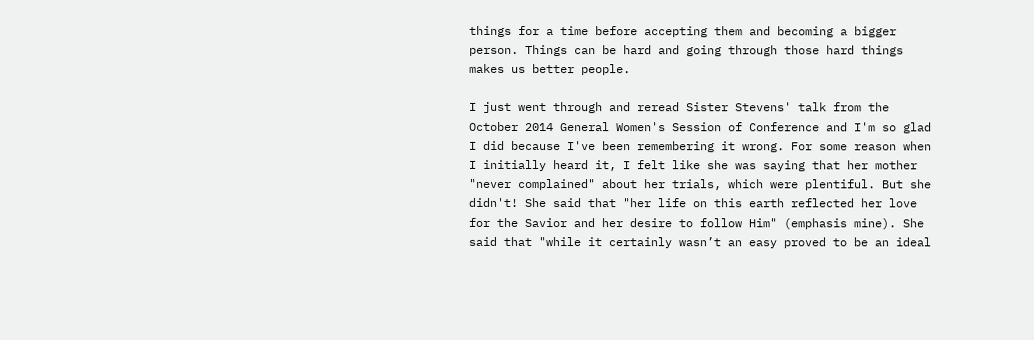things for a time before accepting them and becoming a bigger person. Things can be hard and going through those hard things makes us better people.

I just went through and reread Sister Stevens' talk from the October 2014 General Women's Session of Conference and I'm so glad I did because I've been remembering it wrong. For some reason when I initially heard it, I felt like she was saying that her mother "never complained" about her trials, which were plentiful. But she didn't! She said that "her life on this earth reflected her love for the Savior and her desire to follow Him" (emphasis mine). She said that "while it certainly wasn’t an easy proved to be an ideal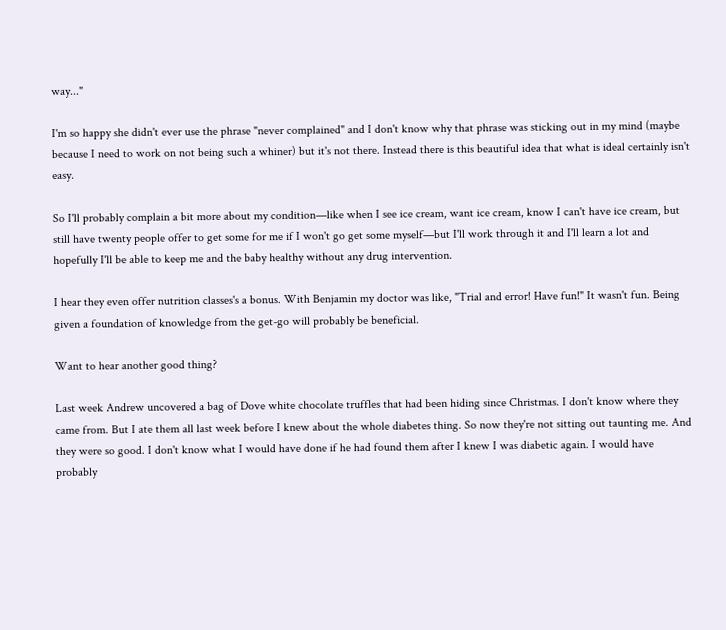way..."

I'm so happy she didn't ever use the phrase "never complained" and I don't know why that phrase was sticking out in my mind (maybe because I need to work on not being such a whiner) but it's not there. Instead there is this beautiful idea that what is ideal certainly isn't easy.

So I'll probably complain a bit more about my condition—like when I see ice cream, want ice cream, know I can't have ice cream, but still have twenty people offer to get some for me if I won't go get some myself—but I'll work through it and I'll learn a lot and hopefully I'll be able to keep me and the baby healthy without any drug intervention.

I hear they even offer nutrition classes's a bonus. With Benjamin my doctor was like, "Trial and error! Have fun!" It wasn't fun. Being given a foundation of knowledge from the get-go will probably be beneficial.

Want to hear another good thing?

Last week Andrew uncovered a bag of Dove white chocolate truffles that had been hiding since Christmas. I don't know where they came from. But I ate them all last week before I knew about the whole diabetes thing. So now they're not sitting out taunting me. And they were so good. I don't know what I would have done if he had found them after I knew I was diabetic again. I would have probably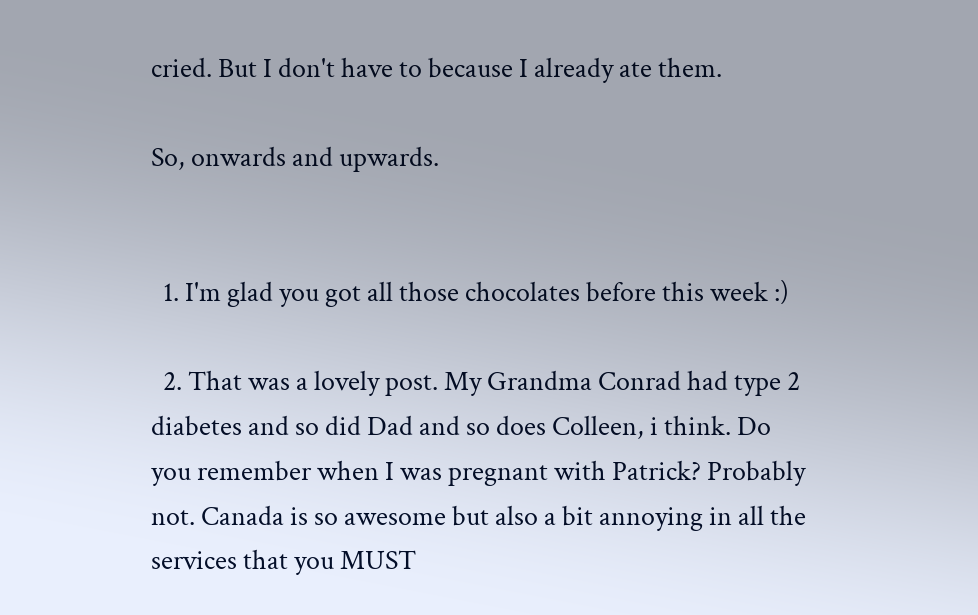cried. But I don't have to because I already ate them.

So, onwards and upwards.


  1. I'm glad you got all those chocolates before this week :)

  2. That was a lovely post. My Grandma Conrad had type 2 diabetes and so did Dad and so does Colleen, i think. Do you remember when I was pregnant with Patrick? Probably not. Canada is so awesome but also a bit annoying in all the services that you MUST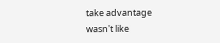take advantage wasn't like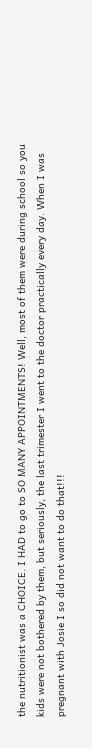the nutritionist was a CHOICE. I HAD to go to SO MANY APPOINTMENTS! Well, most of them were during school so you kids were not bothered by them, but seriously, the last trimester I went to the doctor practically every day. When I was pregnant with Josie I so did not want to do that!!!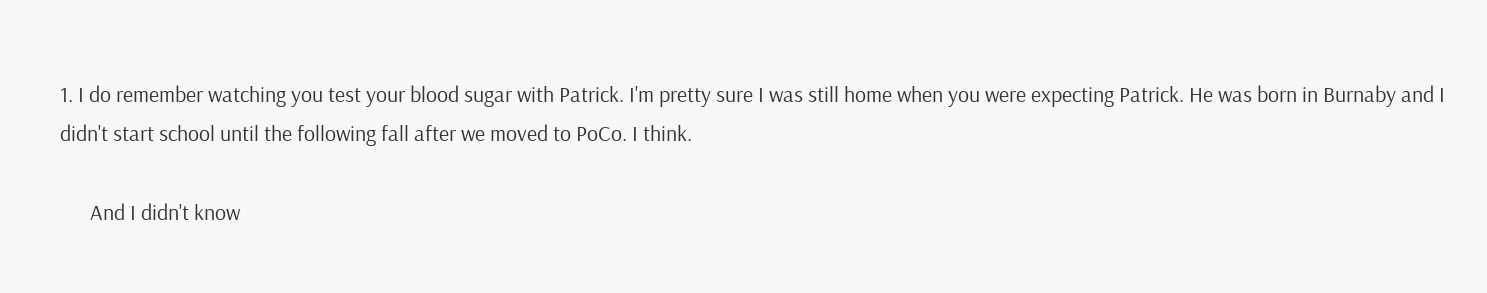1. I do remember watching you test your blood sugar with Patrick. I'm pretty sure I was still home when you were expecting Patrick. He was born in Burnaby and I didn't start school until the following fall after we moved to PoCo. I think.

      And I didn't know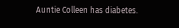Auntie Colleen has diabetes.